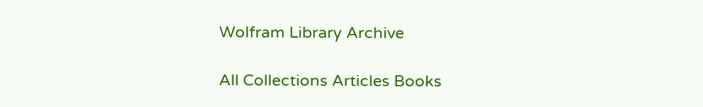Wolfram Library Archive

All Collections Articles Books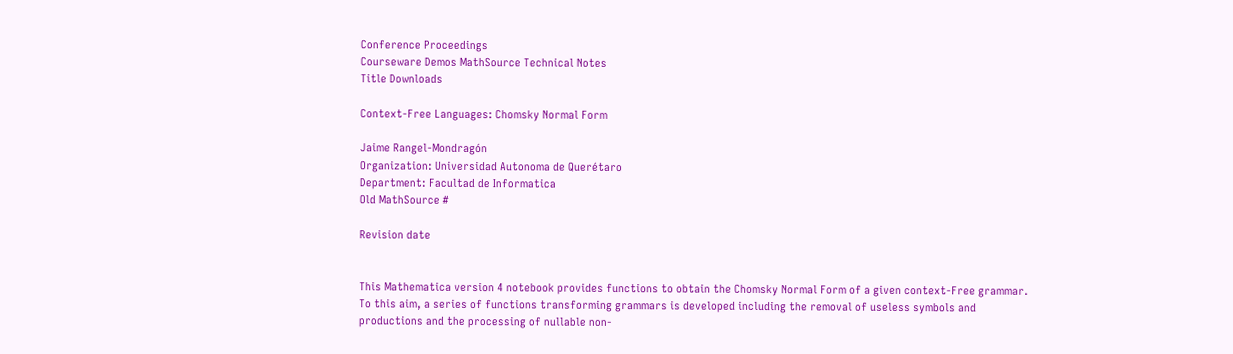Conference Proceedings
Courseware Demos MathSource Technical Notes
Title Downloads

Context-Free Languages: Chomsky Normal Form

Jaime Rangel-Mondragón
Organization: Universidad Autonoma de Querétaro
Department: Facultad de Informatica
Old MathSource #

Revision date


This Mathematica version 4 notebook provides functions to obtain the Chomsky Normal Form of a given context-Free grammar. To this aim, a series of functions transforming grammars is developed including the removal of useless symbols and productions and the processing of nullable non-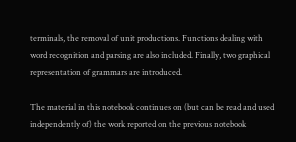terminals, the removal of unit productions. Functions dealing with word recognition and parsing are also included. Finally, two graphical representation of grammars are introduced.

The material in this notebook continues on (but can be read and used independently of) the work reported on the previous notebook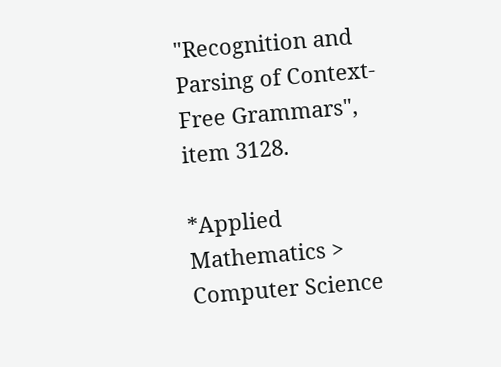"Recognition and Parsing of Context-Free Grammars", item 3128.

*Applied Mathematics > Computer Science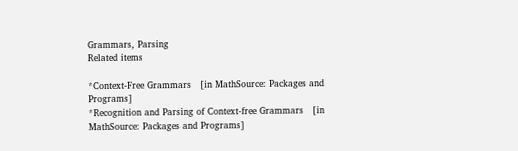Grammars, Parsing
Related items

*Context-Free Grammars   [in MathSource: Packages and Programs]
*Recognition and Parsing of Context-free Grammars   [in MathSource: Packages and Programs]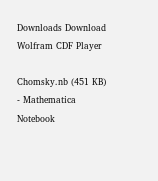Downloads Download Wolfram CDF Player

Chomsky.nb (451 KB) - Mathematica Notebook